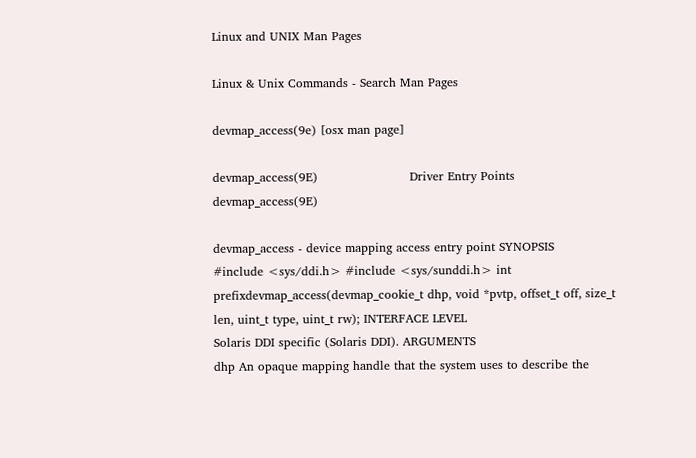Linux and UNIX Man Pages

Linux & Unix Commands - Search Man Pages

devmap_access(9e) [osx man page]

devmap_access(9E)                       Driver Entry Points                      devmap_access(9E)

devmap_access - device mapping access entry point SYNOPSIS
#include <sys/ddi.h> #include <sys/sunddi.h> int prefixdevmap_access(devmap_cookie_t dhp, void *pvtp, offset_t off, size_t len, uint_t type, uint_t rw); INTERFACE LEVEL
Solaris DDI specific (Solaris DDI). ARGUMENTS
dhp An opaque mapping handle that the system uses to describe the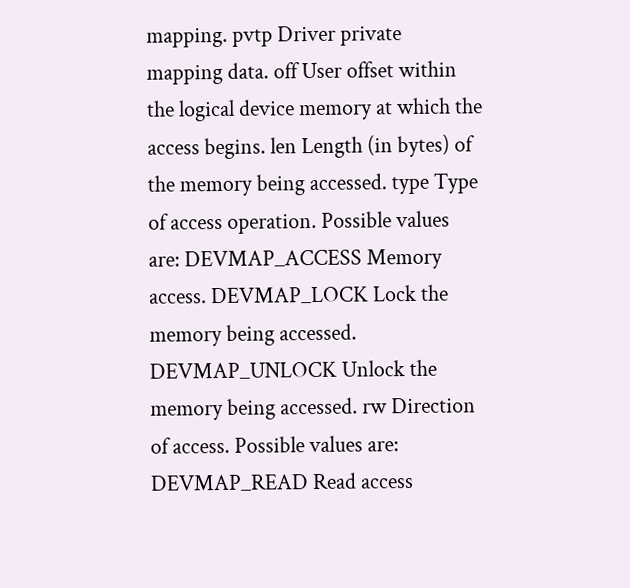mapping. pvtp Driver private mapping data. off User offset within the logical device memory at which the access begins. len Length (in bytes) of the memory being accessed. type Type of access operation. Possible values are: DEVMAP_ACCESS Memory access. DEVMAP_LOCK Lock the memory being accessed. DEVMAP_UNLOCK Unlock the memory being accessed. rw Direction of access. Possible values are: DEVMAP_READ Read access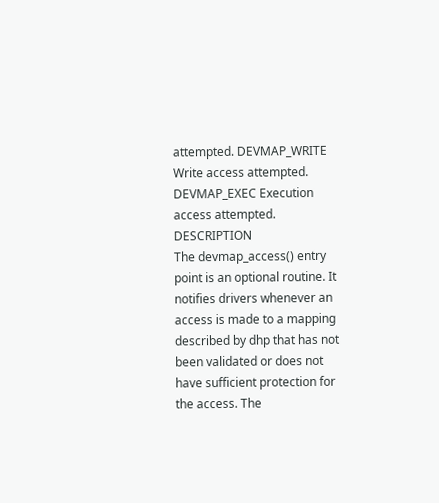attempted. DEVMAP_WRITE Write access attempted. DEVMAP_EXEC Execution access attempted. DESCRIPTION
The devmap_access() entry point is an optional routine. It notifies drivers whenever an access is made to a mapping described by dhp that has not been validated or does not have sufficient protection for the access. The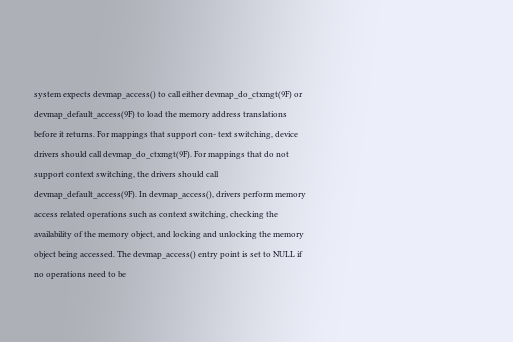system expects devmap_access() to call either devmap_do_ctxmgt(9F) or devmap_default_access(9F) to load the memory address translations before it returns. For mappings that support con- text switching, device drivers should call devmap_do_ctxmgt(9F). For mappings that do not support context switching, the drivers should call devmap_default_access(9F). In devmap_access(), drivers perform memory access related operations such as context switching, checking the availability of the memory object, and locking and unlocking the memory object being accessed. The devmap_access() entry point is set to NULL if no operations need to be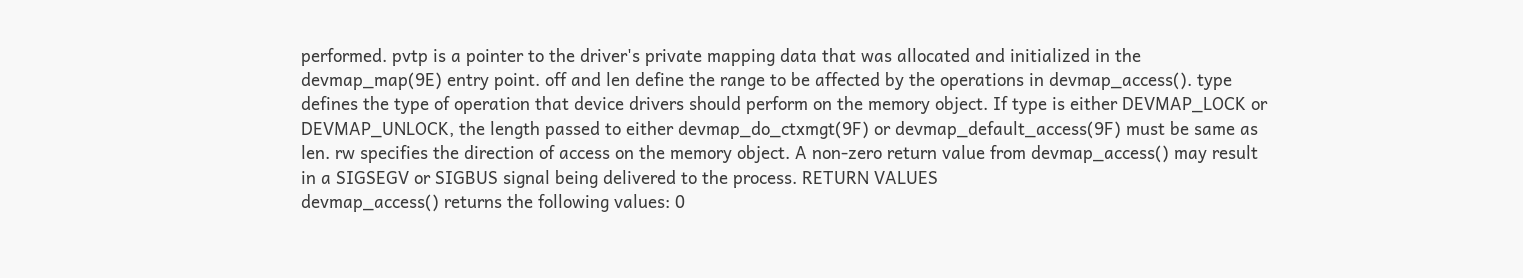performed. pvtp is a pointer to the driver's private mapping data that was allocated and initialized in the devmap_map(9E) entry point. off and len define the range to be affected by the operations in devmap_access(). type defines the type of operation that device drivers should perform on the memory object. If type is either DEVMAP_LOCK or DEVMAP_UNLOCK, the length passed to either devmap_do_ctxmgt(9F) or devmap_default_access(9F) must be same as len. rw specifies the direction of access on the memory object. A non-zero return value from devmap_access() may result in a SIGSEGV or SIGBUS signal being delivered to the process. RETURN VALUES
devmap_access() returns the following values: 0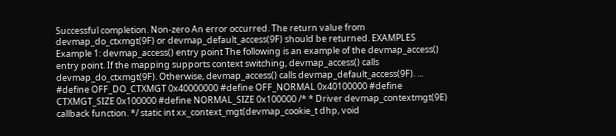Successful completion. Non-zero An error occurred. The return value from devmap_do_ctxmgt(9F) or devmap_default_access(9F) should be returned. EXAMPLES
Example 1: devmap_access() entry point The following is an example of the devmap_access() entry point. If the mapping supports context switching, devmap_access() calls devmap_do_ctxmgt(9F). Otherwise, devmap_access() calls devmap_default_access(9F). ... #define OFF_DO_CTXMGT 0x40000000 #define OFF_NORMAL 0x40100000 #define CTXMGT_SIZE 0x100000 #define NORMAL_SIZE 0x100000 /* * Driver devmap_contextmgt(9E) callback function. */ static int xx_context_mgt(devmap_cookie_t dhp, void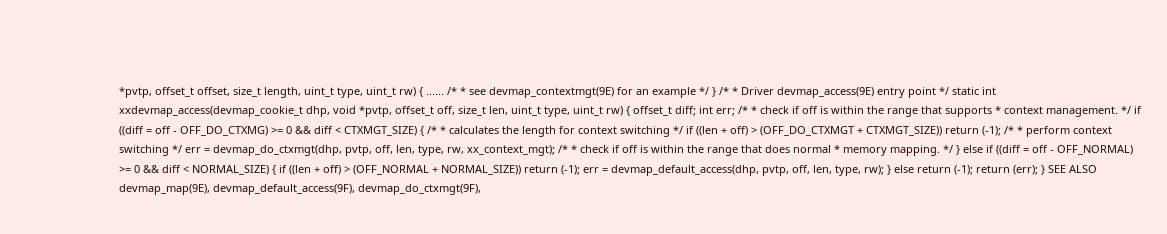*pvtp, offset_t offset, size_t length, uint_t type, uint_t rw) { ...... /* * see devmap_contextmgt(9E) for an example */ } /* * Driver devmap_access(9E) entry point */ static int xxdevmap_access(devmap_cookie_t dhp, void *pvtp, offset_t off, size_t len, uint_t type, uint_t rw) { offset_t diff; int err; /* * check if off is within the range that supports * context management. */ if ((diff = off - OFF_DO_CTXMG) >= 0 && diff < CTXMGT_SIZE) { /* * calculates the length for context switching */ if ((len + off) > (OFF_DO_CTXMGT + CTXMGT_SIZE)) return (-1); /* * perform context switching */ err = devmap_do_ctxmgt(dhp, pvtp, off, len, type, rw, xx_context_mgt); /* * check if off is within the range that does normal * memory mapping. */ } else if ((diff = off - OFF_NORMAL) >= 0 && diff < NORMAL_SIZE) { if ((len + off) > (OFF_NORMAL + NORMAL_SIZE)) return (-1); err = devmap_default_access(dhp, pvtp, off, len, type, rw); } else return (-1); return (err); } SEE ALSO
devmap_map(9E), devmap_default_access(9F), devmap_do_ctxmgt(9F),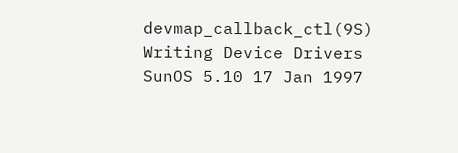devmap_callback_ctl(9S) Writing Device Drivers SunOS 5.10 17 Jan 1997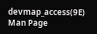devmap_access(9E)
Man Page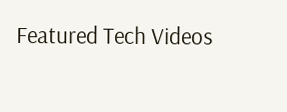Featured Tech Videos